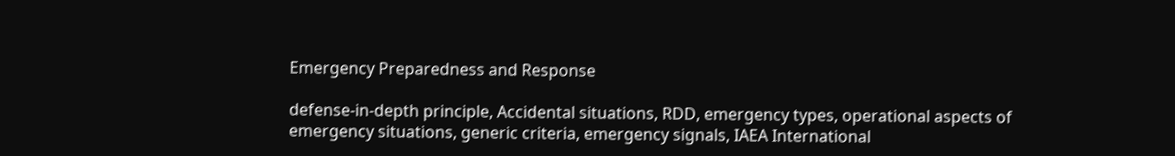Emergency Preparedness and Response

defense-in-depth principle, Accidental situations, RDD, emergency types, operational aspects of emergency situations, generic criteria, emergency signals, IAEA International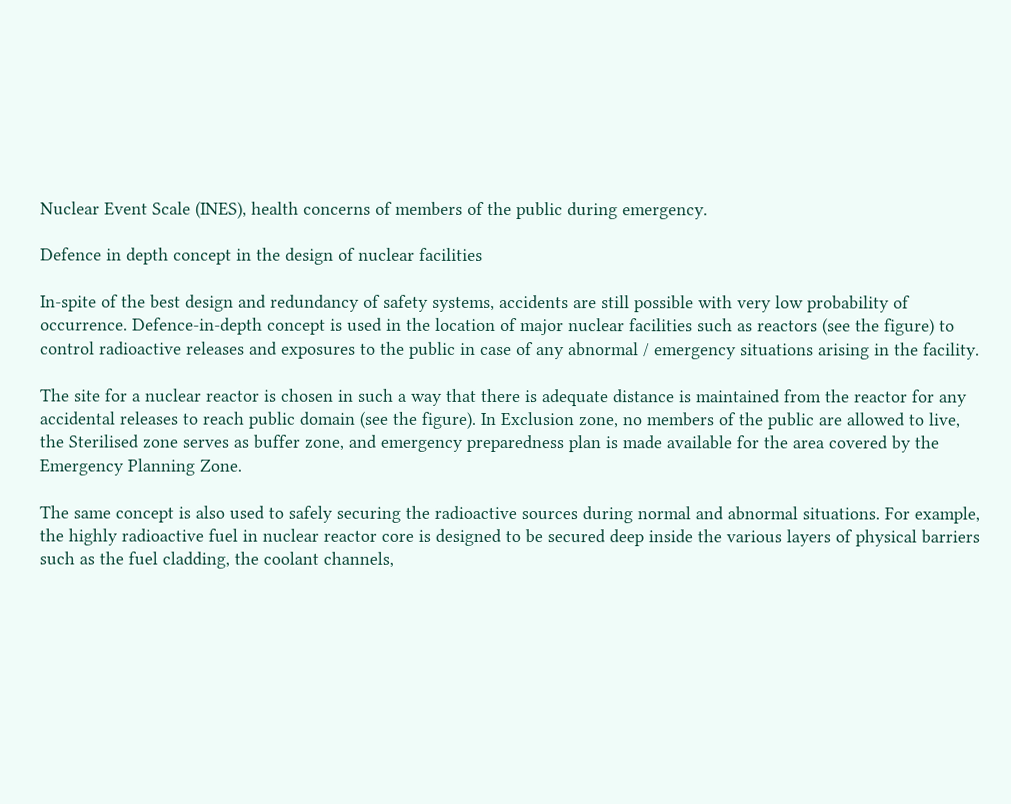Nuclear Event Scale (INES), health concerns of members of the public during emergency.

Defence in depth concept in the design of nuclear facilities

In-spite of the best design and redundancy of safety systems, accidents are still possible with very low probability of occurrence. Defence-in-depth concept is used in the location of major nuclear facilities such as reactors (see the figure) to control radioactive releases and exposures to the public in case of any abnormal / emergency situations arising in the facility.

The site for a nuclear reactor is chosen in such a way that there is adequate distance is maintained from the reactor for any accidental releases to reach public domain (see the figure). In Exclusion zone, no members of the public are allowed to live, the Sterilised zone serves as buffer zone, and emergency preparedness plan is made available for the area covered by the Emergency Planning Zone.

The same concept is also used to safely securing the radioactive sources during normal and abnormal situations. For example, the highly radioactive fuel in nuclear reactor core is designed to be secured deep inside the various layers of physical barriers such as the fuel cladding, the coolant channels,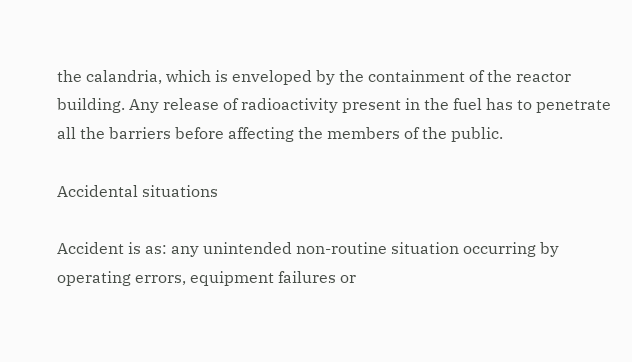the calandria, which is enveloped by the containment of the reactor building. Any release of radioactivity present in the fuel has to penetrate all the barriers before affecting the members of the public.

Accidental situations

Accident is as: any unintended non-routine situation occurring by operating errors, equipment failures or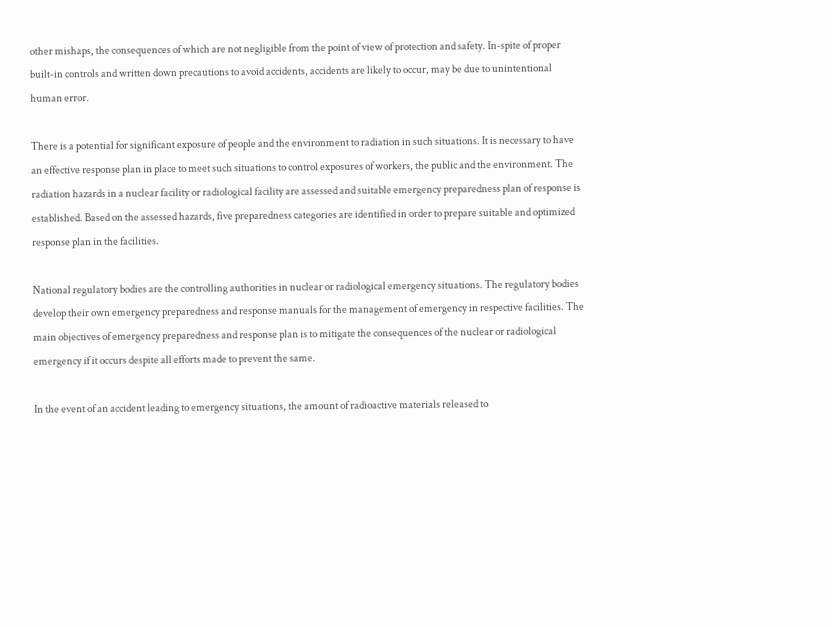other mishaps, the consequences of which are not negligible from the point of view of protection and safety. In-spite of proper built-in controls and written down precautions to avoid accidents, accidents are likely to occur, may be due to unintentional human error.

There is a potential for significant exposure of people and the environment to radiation in such situations. It is necessary to have an effective response plan in place to meet such situations to control exposures of workers, the public and the environment. The radiation hazards in a nuclear facility or radiological facility are assessed and suitable emergency preparedness plan of response is established. Based on the assessed hazards, five preparedness categories are identified in order to prepare suitable and optimized response plan in the facilities.

National regulatory bodies are the controlling authorities in nuclear or radiological emergency situations. The regulatory bodies develop their own emergency preparedness and response manuals for the management of emergency in respective facilities. The main objectives of emergency preparedness and response plan is to mitigate the consequences of the nuclear or radiological emergency if it occurs despite all efforts made to prevent the same.

In the event of an accident leading to emergency situations, the amount of radioactive materials released to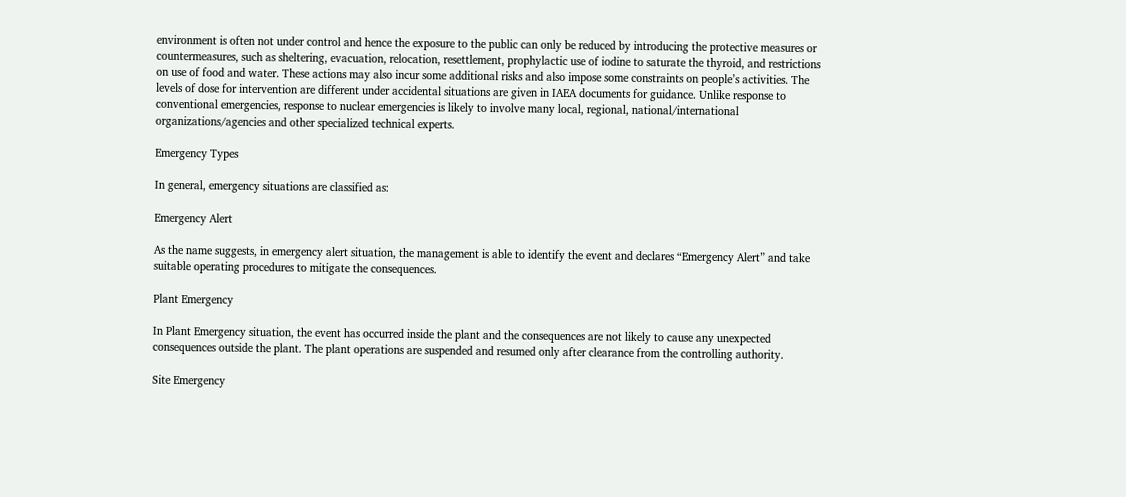environment is often not under control and hence the exposure to the public can only be reduced by introducing the protective measures or countermeasures, such as sheltering, evacuation, relocation, resettlement, prophylactic use of iodine to saturate the thyroid, and restrictions on use of food and water. These actions may also incur some additional risks and also impose some constraints on people’s activities. The levels of dose for intervention are different under accidental situations are given in IAEA documents for guidance. Unlike response to conventional emergencies, response to nuclear emergencies is likely to involve many local, regional, national/international organizations/agencies and other specialized technical experts.

Emergency Types

In general, emergency situations are classified as:

Emergency Alert

As the name suggests, in emergency alert situation, the management is able to identify the event and declares “Emergency Alert” and take suitable operating procedures to mitigate the consequences.

Plant Emergency

In Plant Emergency situation, the event has occurred inside the plant and the consequences are not likely to cause any unexpected consequences outside the plant. The plant operations are suspended and resumed only after clearance from the controlling authority.

Site Emergency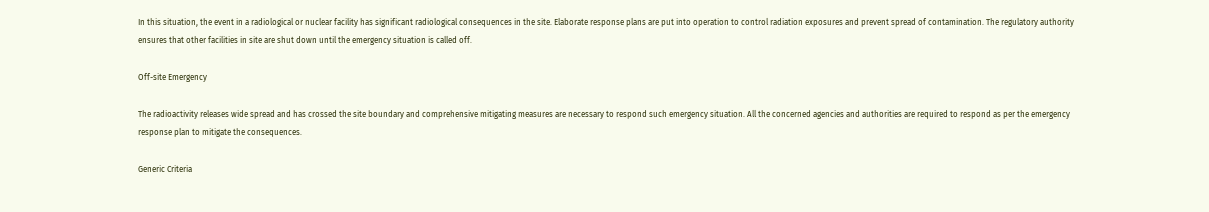In this situation, the event in a radiological or nuclear facility has significant radiological consequences in the site. Elaborate response plans are put into operation to control radiation exposures and prevent spread of contamination. The regulatory authority ensures that other facilities in site are shut down until the emergency situation is called off.

Off-site Emergency

The radioactivity releases wide spread and has crossed the site boundary and comprehensive mitigating measures are necessary to respond such emergency situation. All the concerned agencies and authorities are required to respond as per the emergency response plan to mitigate the consequences.

Generic Criteria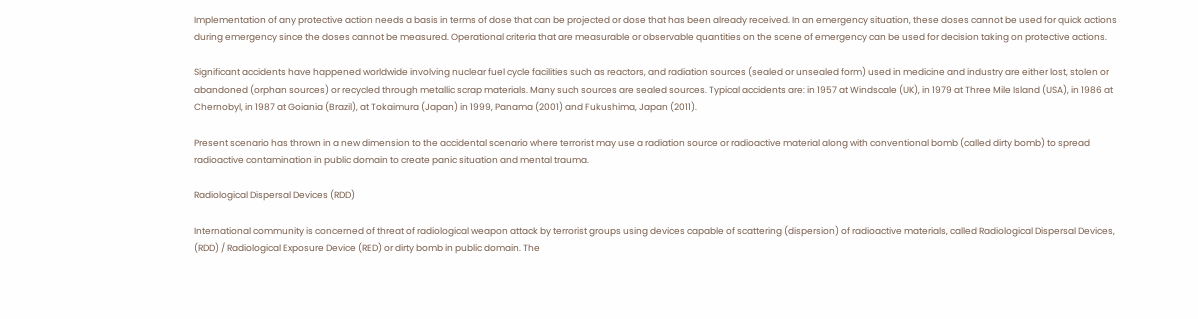Implementation of any protective action needs a basis in terms of dose that can be projected or dose that has been already received. In an emergency situation, these doses cannot be used for quick actions during emergency since the doses cannot be measured. Operational criteria that are measurable or observable quantities on the scene of emergency can be used for decision taking on protective actions.

Significant accidents have happened worldwide involving nuclear fuel cycle facilities such as reactors, and radiation sources (sealed or unsealed form) used in medicine and industry are either lost, stolen or abandoned (orphan sources) or recycled through metallic scrap materials. Many such sources are sealed sources. Typical accidents are: in 1957 at Windscale (UK), in 1979 at Three Mile Island (USA), in 1986 at Chernobyl, in 1987 at Goiania (Brazil), at Tokaimura (Japan) in 1999, Panama (2001) and Fukushima, Japan (2011).

Present scenario has thrown in a new dimension to the accidental scenario where terrorist may use a radiation source or radioactive material along with conventional bomb (called dirty bomb) to spread radioactive contamination in public domain to create panic situation and mental trauma.

Radiological Dispersal Devices (RDD)

International community is concerned of threat of radiological weapon attack by terrorist groups using devices capable of scattering (dispersion) of radioactive materials, called Radiological Dispersal Devices, (RDD) / Radiological Exposure Device (RED) or dirty bomb in public domain. The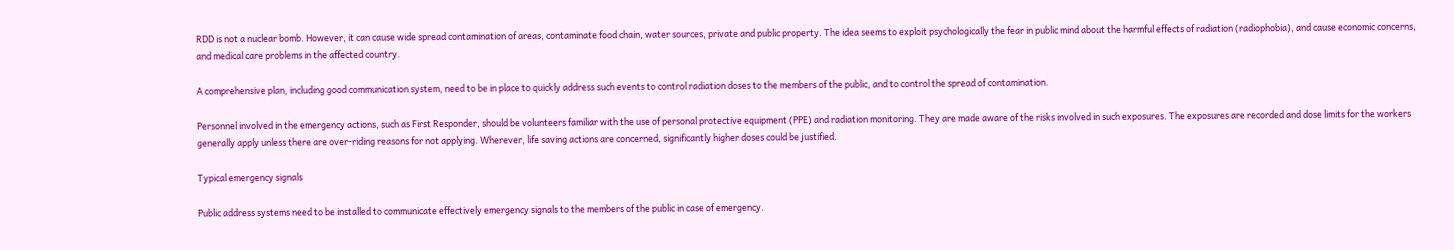RDD is not a nuclear bomb. However, it can cause wide spread contamination of areas, contaminate food chain, water sources, private and public property. The idea seems to exploit psychologically the fear in public mind about the harmful effects of radiation (radiophobia), and cause economic concerns, and medical care problems in the affected country.

A comprehensive plan, including good communication system, need to be in place to quickly address such events to control radiation doses to the members of the public, and to control the spread of contamination.

Personnel involved in the emergency actions, such as First Responder, should be volunteers familiar with the use of personal protective equipment (PPE) and radiation monitoring. They are made aware of the risks involved in such exposures. The exposures are recorded and dose limits for the workers generally apply unless there are over-riding reasons for not applying. Wherever, life saving actions are concerned, significantly higher doses could be justified.

Typical emergency signals

Public address systems need to be installed to communicate effectively emergency signals to the members of the public in case of emergency.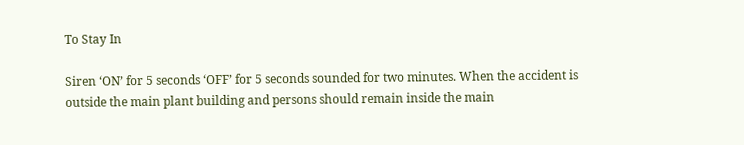To Stay In

Siren ‘ON’ for 5 seconds ‘OFF’ for 5 seconds sounded for two minutes. When the accident is outside the main plant building and persons should remain inside the main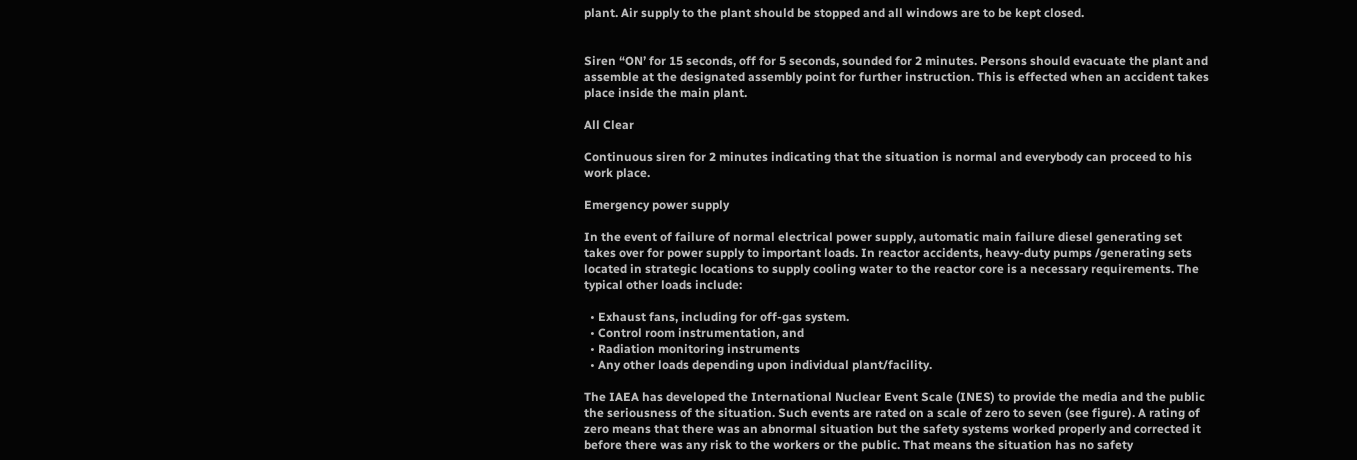plant. Air supply to the plant should be stopped and all windows are to be kept closed.


Siren “ON’ for 15 seconds, off for 5 seconds, sounded for 2 minutes. Persons should evacuate the plant and assemble at the designated assembly point for further instruction. This is effected when an accident takes place inside the main plant.

All Clear

Continuous siren for 2 minutes indicating that the situation is normal and everybody can proceed to his work place.

Emergency power supply

In the event of failure of normal electrical power supply, automatic main failure diesel generating set takes over for power supply to important loads. In reactor accidents, heavy-duty pumps /generating sets located in strategic locations to supply cooling water to the reactor core is a necessary requirements. The typical other loads include:

  • Exhaust fans, including for off-gas system.
  • Control room instrumentation, and
  • Radiation monitoring instruments
  • Any other loads depending upon individual plant/facility.

The IAEA has developed the International Nuclear Event Scale (INES) to provide the media and the public the seriousness of the situation. Such events are rated on a scale of zero to seven (see figure). A rating of zero means that there was an abnormal situation but the safety systems worked properly and corrected it before there was any risk to the workers or the public. That means the situation has no safety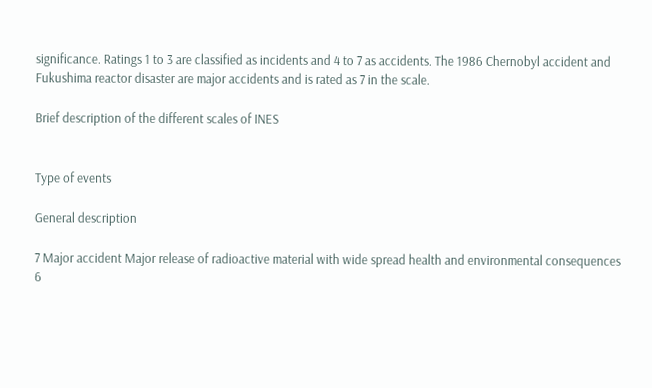significance. Ratings 1 to 3 are classified as incidents and 4 to 7 as accidents. The 1986 Chernobyl accident and Fukushima reactor disaster are major accidents and is rated as 7 in the scale.

Brief description of the different scales of INES


Type of events

General description

7 Major accident Major release of radioactive material with wide spread health and environmental consequences
6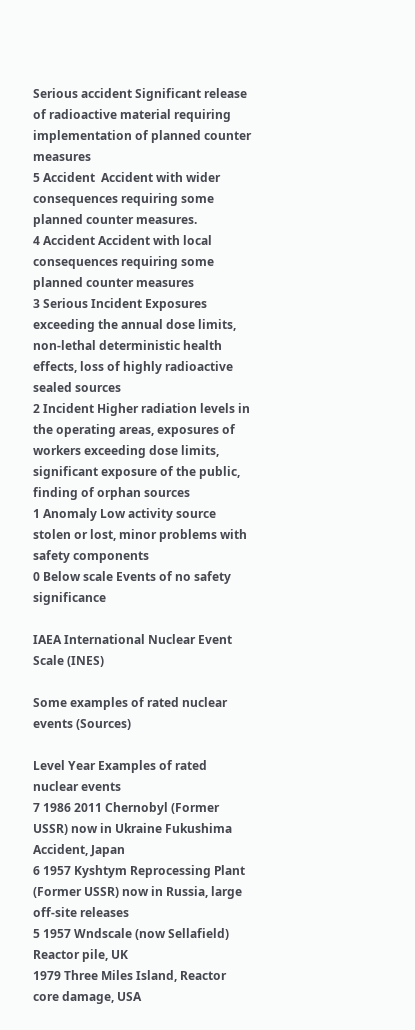Serious accident Significant release of radioactive material requiring implementation of planned counter measures
5 Accident  Accident with wider consequences requiring some planned counter measures.
4 Accident Accident with local consequences requiring some planned counter measures
3 Serious Incident Exposures exceeding the annual dose limits, non-lethal deterministic health effects, loss of highly radioactive sealed sources
2 Incident Higher radiation levels in the operating areas, exposures of workers exceeding dose limits, significant exposure of the public, finding of orphan sources
1 Anomaly Low activity source stolen or lost, minor problems with safety components
0 Below scale Events of no safety significance

IAEA International Nuclear Event Scale (INES)

Some examples of rated nuclear events (Sources)

Level Year Examples of rated nuclear events
7 1986 2011 Chernobyl (Former USSR) now in Ukraine Fukushima Accident, Japan
6 1957 Kyshtym Reprocessing Plant (Former USSR) now in Russia, large off-site releases
5 1957 Wndscale (now Sellafield) Reactor pile, UK
1979 Three Miles Island, Reactor core damage, USA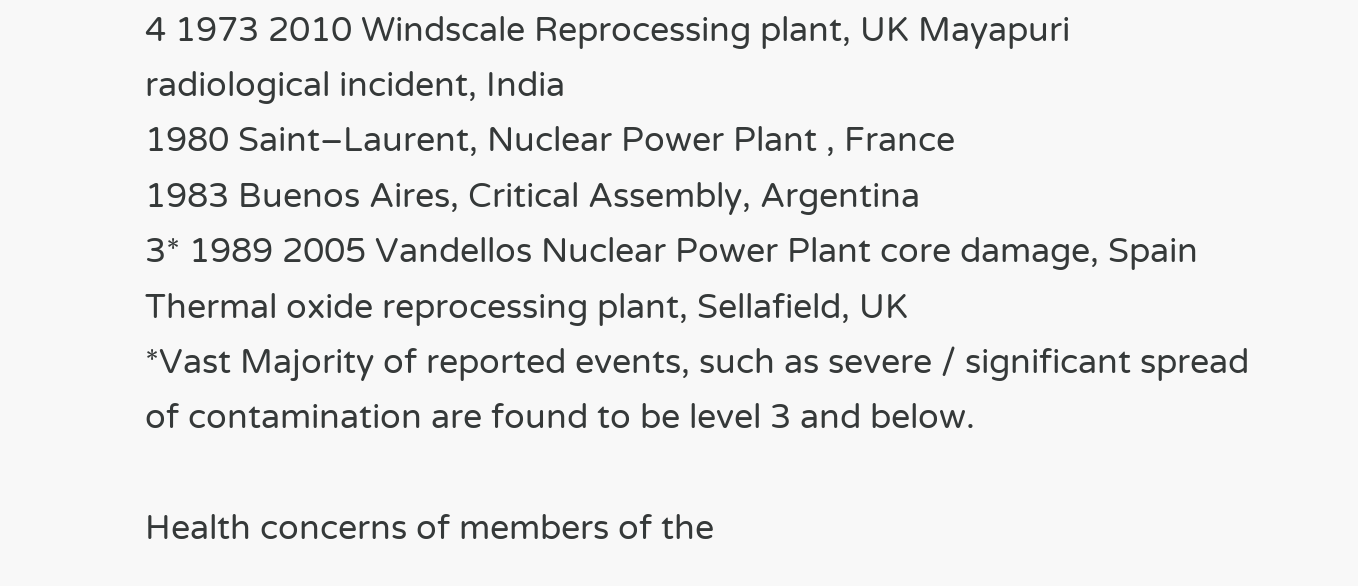4 1973 2010 Windscale Reprocessing plant, UK Mayapuri radiological incident, India
1980 Saint–Laurent, Nuclear Power Plant , France
1983 Buenos Aires, Critical Assembly, Argentina
3* 1989 2005 Vandellos Nuclear Power Plant core damage, Spain Thermal oxide reprocessing plant, Sellafield, UK
*Vast Majority of reported events, such as severe / significant spread of contamination are found to be level 3 and below.

Health concerns of members of the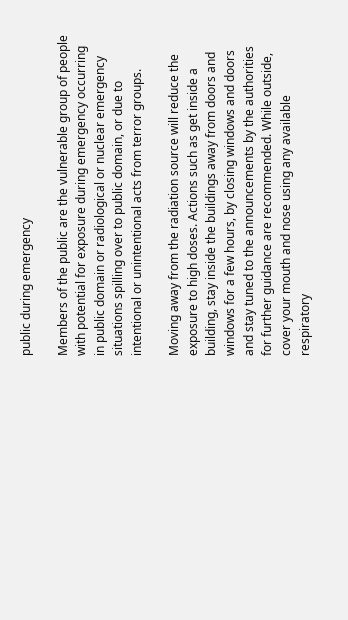public during emergency

Members of the public are the vulnerable group of people with potential for exposure during emergency occurring in public domain or radiological or nuclear emergency situations spilling over to public domain, or due to intentional or unintentional acts from terror groups.

Moving away from the radiation source will reduce the exposure to high doses. Actions such as get inside a building, stay inside the buildings away from doors and windows for a few hours, by closing windows and doors and stay tuned to the announcements by the authorities for further guidance are recommended. While outside, cover your mouth and nose using any available respiratory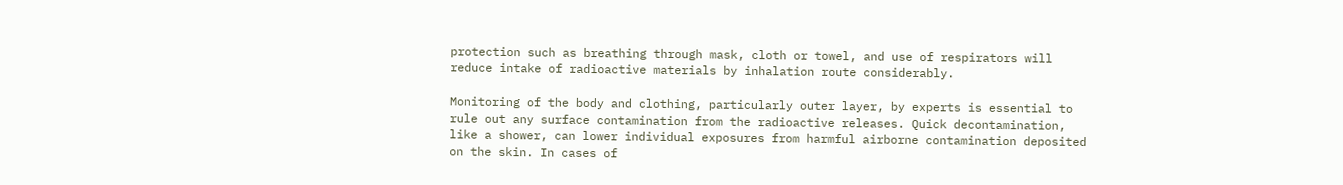protection such as breathing through mask, cloth or towel, and use of respirators will reduce intake of radioactive materials by inhalation route considerably.

Monitoring of the body and clothing, particularly outer layer, by experts is essential to rule out any surface contamination from the radioactive releases. Quick decontamination, like a shower, can lower individual exposures from harmful airborne contamination deposited on the skin. In cases of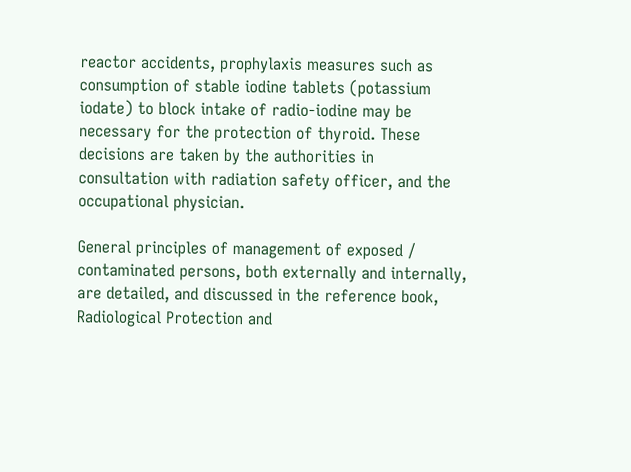reactor accidents, prophylaxis measures such as consumption of stable iodine tablets (potassium iodate) to block intake of radio-iodine may be necessary for the protection of thyroid. These decisions are taken by the authorities in consultation with radiation safety officer, and the occupational physician.

General principles of management of exposed / contaminated persons, both externally and internally, are detailed, and discussed in the reference book, Radiological Protection and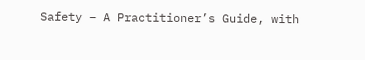Safety – A Practitioner’s Guide, with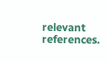relevant references.